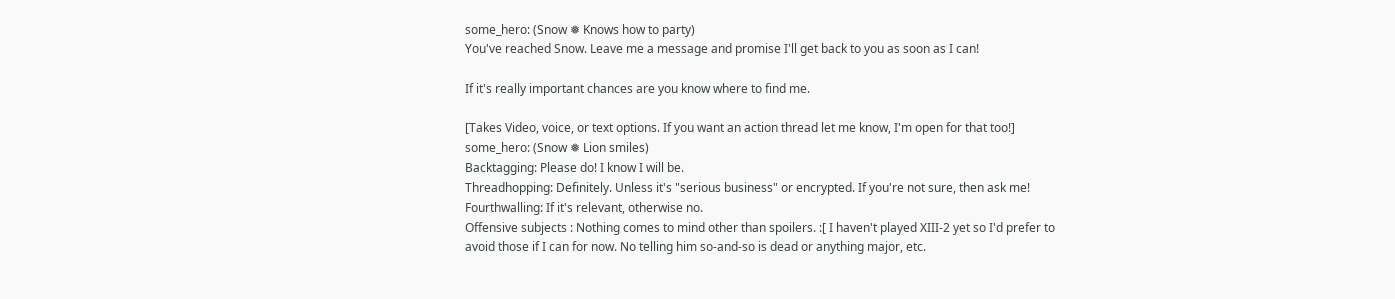some_hero: (Snow ❅ Knows how to party)
You've reached Snow. Leave me a message and promise I'll get back to you as soon as I can!

If it's really important chances are you know where to find me.

[Takes Video, voice, or text options. If you want an action thread let me know, I'm open for that too!]
some_hero: (Snow ❅ Lion smiles)
Backtagging: Please do! I know I will be.
Threadhopping: Definitely. Unless it's "serious business" or encrypted. If you're not sure, then ask me!
Fourthwalling: If it's relevant, otherwise no.
Offensive subjects : Nothing comes to mind other than spoilers. :[ I haven't played XIII-2 yet so I'd prefer to avoid those if I can for now. No telling him so-and-so is dead or anything major, etc.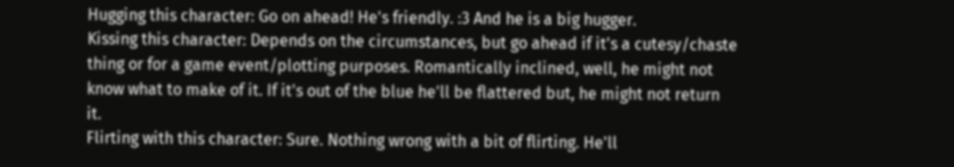Hugging this character: Go on ahead! He's friendly. :3 And he is a big hugger.
Kissing this character: Depends on the circumstances, but go ahead if it's a cutesy/chaste thing or for a game event/plotting purposes. Romantically inclined, well, he might not know what to make of it. If it's out of the blue he'll be flattered but, he might not return it.
Flirting with this character: Sure. Nothing wrong with a bit of flirting. He'll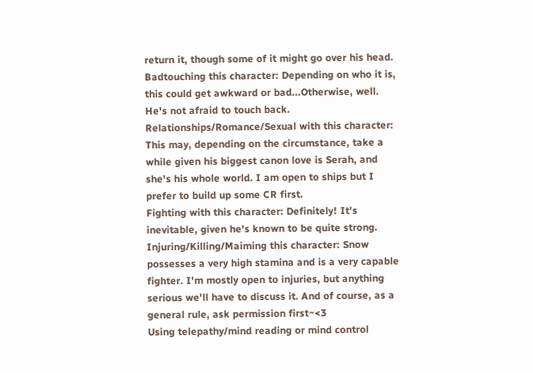return it, though some of it might go over his head.
Badtouching this character: Depending on who it is, this could get awkward or bad...Otherwise, well. He's not afraid to touch back.
Relationships/Romance/Sexual with this character: This may, depending on the circumstance, take a while given his biggest canon love is Serah, and she's his whole world. I am open to ships but I prefer to build up some CR first.
Fighting with this character: Definitely! It's inevitable, given he's known to be quite strong.
Injuring/Killing/Maiming this character: Snow possesses a very high stamina and is a very capable fighter. I'm mostly open to injuries, but anything serious we'll have to discuss it. And of course, as a general rule, ask permission first~<3
Using telepathy/mind reading or mind control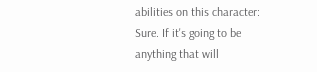abilities on this character: Sure. If it's going to be anything that will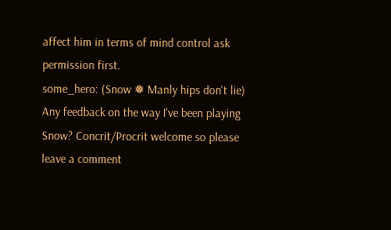affect him in terms of mind control ask permission first.
some_hero: (Snow ❅ Manly hips don't lie)
Any feedback on the way I've been playing Snow? Concrit/Procrit welcome so please leave a comment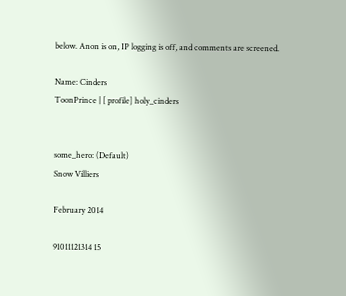below. Anon is on, IP logging is off, and comments are screened.

Name: Cinders
ToonPrince | [ profile] holy_cinders


some_hero: (Default)
Snow Villiers

February 2014

91011121314 15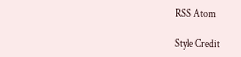RSS Atom

Style Credit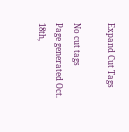Expand Cut Tags

No cut tags
Page generated Oct. 18th,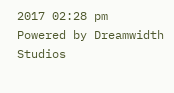2017 02:28 pm
Powered by Dreamwidth Studios